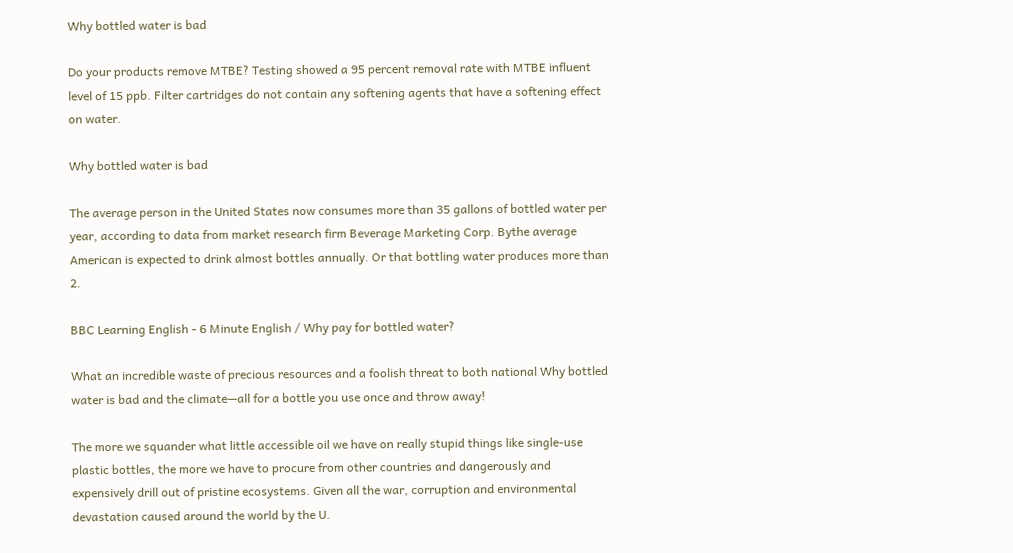Why bottled water is bad

Do your products remove MTBE? Testing showed a 95 percent removal rate with MTBE influent level of 15 ppb. Filter cartridges do not contain any softening agents that have a softening effect on water.

Why bottled water is bad

The average person in the United States now consumes more than 35 gallons of bottled water per year, according to data from market research firm Beverage Marketing Corp. Bythe average American is expected to drink almost bottles annually. Or that bottling water produces more than 2.

BBC Learning English - 6 Minute English / Why pay for bottled water?

What an incredible waste of precious resources and a foolish threat to both national Why bottled water is bad and the climate—all for a bottle you use once and throw away!

The more we squander what little accessible oil we have on really stupid things like single-use plastic bottles, the more we have to procure from other countries and dangerously and expensively drill out of pristine ecosystems. Given all the war, corruption and environmental devastation caused around the world by the U.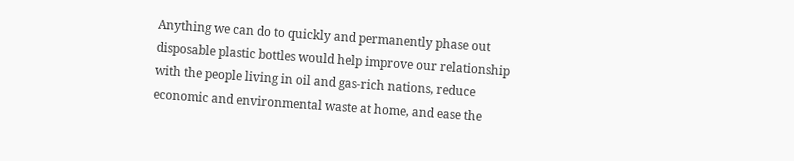Anything we can do to quickly and permanently phase out disposable plastic bottles would help improve our relationship with the people living in oil and gas-rich nations, reduce economic and environmental waste at home, and ease the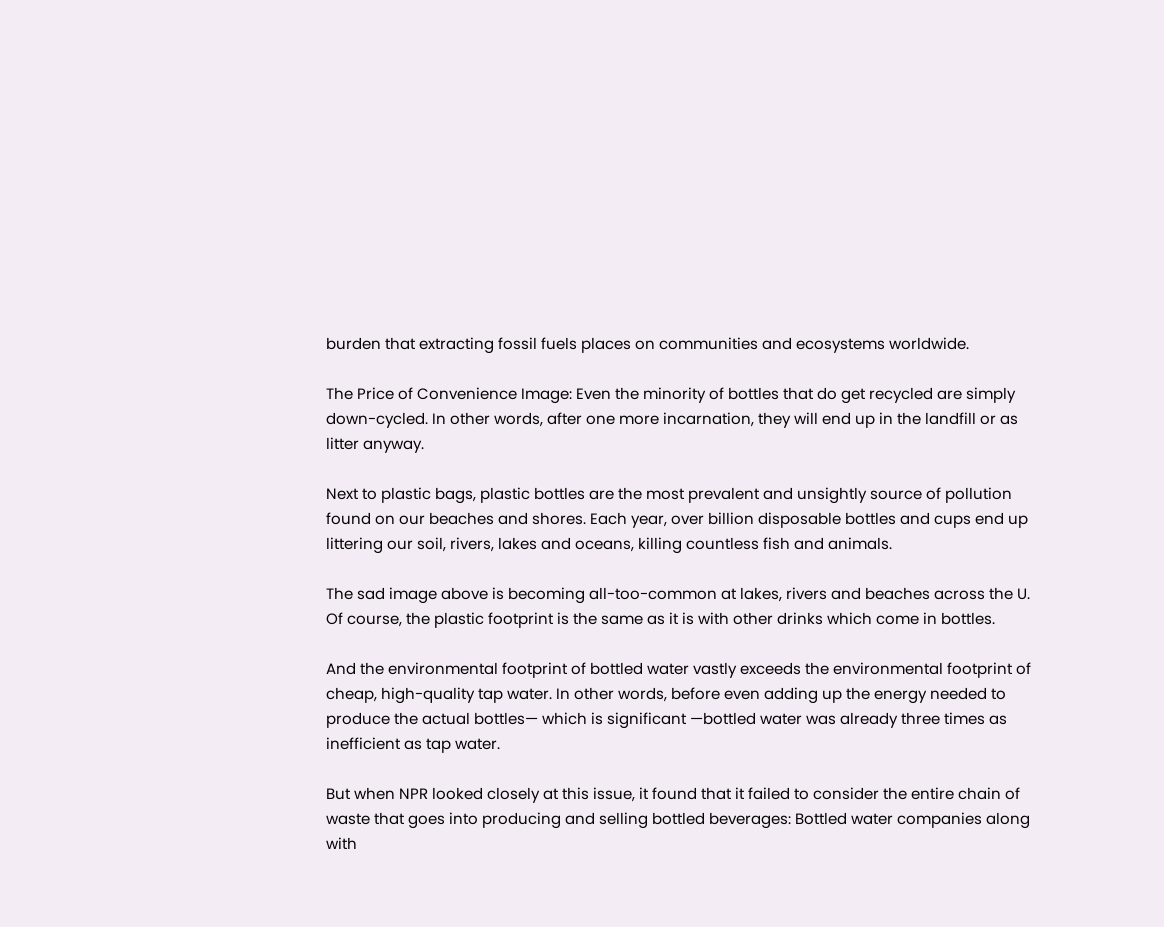burden that extracting fossil fuels places on communities and ecosystems worldwide.

The Price of Convenience Image: Even the minority of bottles that do get recycled are simply down-cycled. In other words, after one more incarnation, they will end up in the landfill or as litter anyway.

Next to plastic bags, plastic bottles are the most prevalent and unsightly source of pollution found on our beaches and shores. Each year, over billion disposable bottles and cups end up littering our soil, rivers, lakes and oceans, killing countless fish and animals.

The sad image above is becoming all-too-common at lakes, rivers and beaches across the U. Of course, the plastic footprint is the same as it is with other drinks which come in bottles.

And the environmental footprint of bottled water vastly exceeds the environmental footprint of cheap, high-quality tap water. In other words, before even adding up the energy needed to produce the actual bottles— which is significant —bottled water was already three times as inefficient as tap water.

But when NPR looked closely at this issue, it found that it failed to consider the entire chain of waste that goes into producing and selling bottled beverages: Bottled water companies along with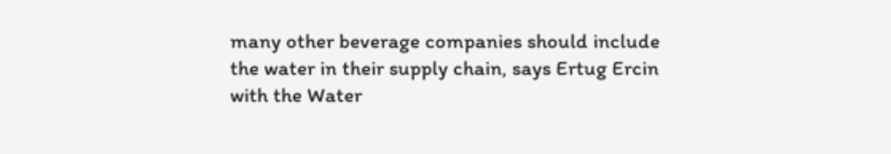many other beverage companies should include the water in their supply chain, says Ertug Ercin with the Water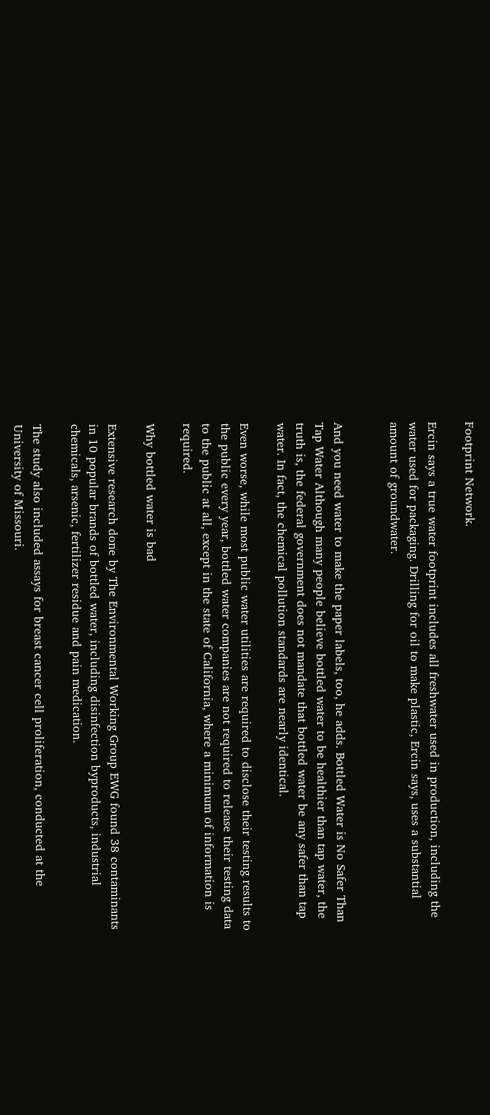Footprint Network.

Ercin says a true water footprint includes all freshwater used in production, including the water used for packaging. Drilling for oil to make plastic, Ercin says, uses a substantial amount of groundwater.


And you need water to make the paper labels, too, he adds. Bottled Water is No Safer Than Tap Water Although many people believe bottled water to be healthier than tap water, the truth is, the federal government does not mandate that bottled water be any safer than tap water. In fact, the chemical pollution standards are nearly identical.

Even worse, while most public water utilities are required to disclose their testing results to the public every year, bottled water companies are not required to release their testing data to the public at all, except in the state of California, where a minimum of information is required.

Why bottled water is bad

Extensive research done by The Environmental Working Group EWG found 38 contaminants in 10 popular brands of bottled water, including disinfection byproducts, industrial chemicals, arsenic, fertilizer residue and pain medication.

The study also included assays for breast cancer cell proliferation, conducted at the University of Missouri.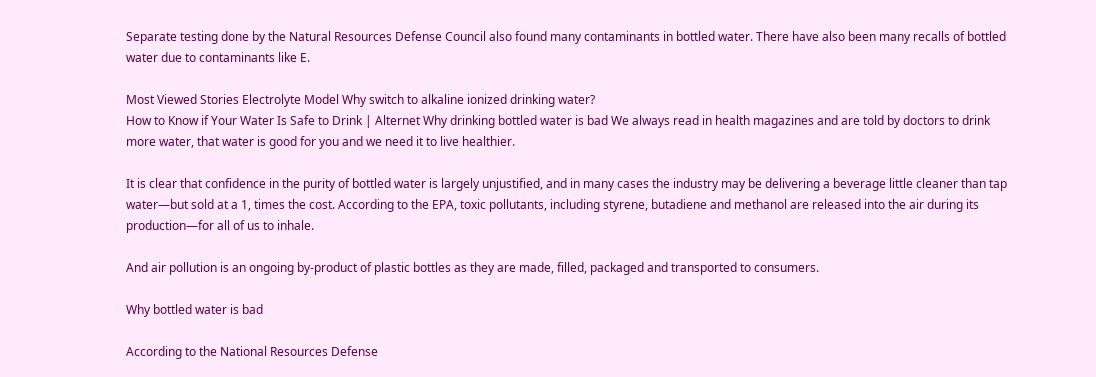Separate testing done by the Natural Resources Defense Council also found many contaminants in bottled water. There have also been many recalls of bottled water due to contaminants like E.

Most Viewed Stories Electrolyte Model Why switch to alkaline ionized drinking water?
How to Know if Your Water Is Safe to Drink | Alternet Why drinking bottled water is bad We always read in health magazines and are told by doctors to drink more water, that water is good for you and we need it to live healthier.

It is clear that confidence in the purity of bottled water is largely unjustified, and in many cases the industry may be delivering a beverage little cleaner than tap water—but sold at a 1, times the cost. According to the EPA, toxic pollutants, including styrene, butadiene and methanol are released into the air during its production—for all of us to inhale.

And air pollution is an ongoing by-product of plastic bottles as they are made, filled, packaged and transported to consumers.

Why bottled water is bad

According to the National Resources Defense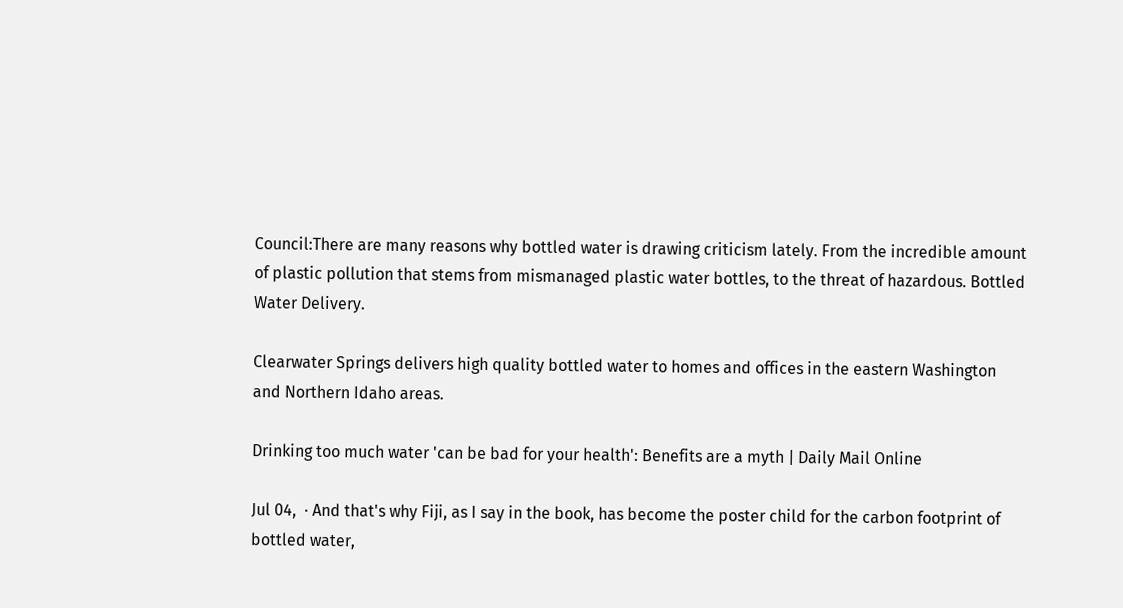Council:There are many reasons why bottled water is drawing criticism lately. From the incredible amount of plastic pollution that stems from mismanaged plastic water bottles, to the threat of hazardous. Bottled Water Delivery.

Clearwater Springs delivers high quality bottled water to homes and offices in the eastern Washington and Northern Idaho areas.

Drinking too much water 'can be bad for your health': Benefits are a myth | Daily Mail Online

Jul 04,  · And that's why Fiji, as I say in the book, has become the poster child for the carbon footprint of bottled water,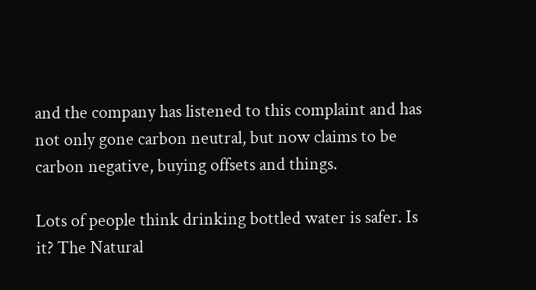and the company has listened to this complaint and has not only gone carbon neutral, but now claims to be carbon negative, buying offsets and things.

Lots of people think drinking bottled water is safer. Is it? The Natural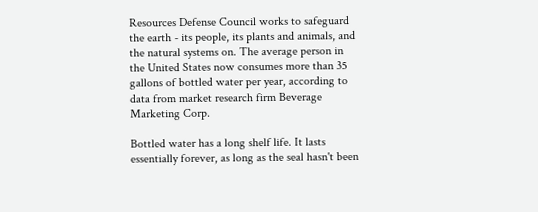Resources Defense Council works to safeguard the earth - its people, its plants and animals, and the natural systems on. The average person in the United States now consumes more than 35 gallons of bottled water per year, according to data from market research firm Beverage Marketing Corp.

Bottled water has a long shelf life. It lasts essentially forever, as long as the seal hasn't been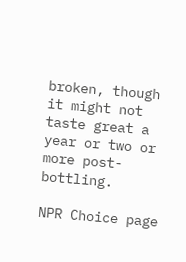broken, though it might not taste great a year or two or more post-bottling.

NPR Choice page